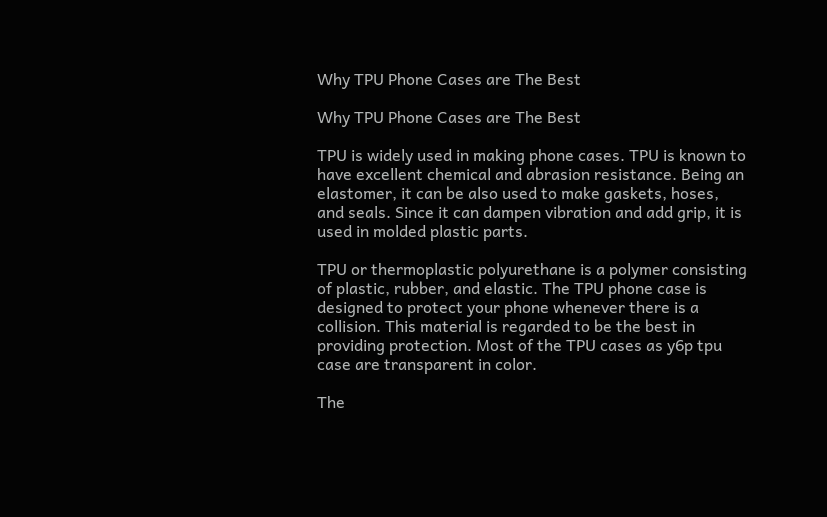Why TPU Phone Cases are The Best

Why TPU Phone Cases are The Best

TPU is widely used in making phone cases. TPU is known to have excellent chemical and abrasion resistance. Being an elastomer, it can be also used to make gaskets, hoses, and seals. Since it can dampen vibration and add grip, it is used in molded plastic parts.

TPU or thermoplastic polyurethane is a polymer consisting of plastic, rubber, and elastic. The TPU phone case is designed to protect your phone whenever there is a collision. This material is regarded to be the best in providing protection. Most of the TPU cases as y6p tpu case are transparent in color.

The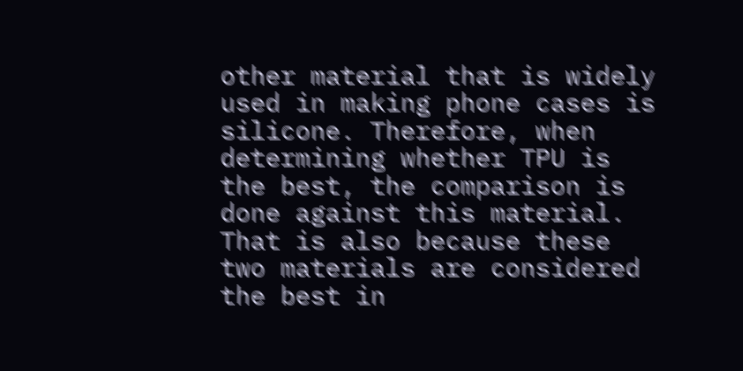other material that is widely used in making phone cases is silicone. Therefore, when determining whether TPU is the best, the comparison is done against this material. That is also because these two materials are considered the best in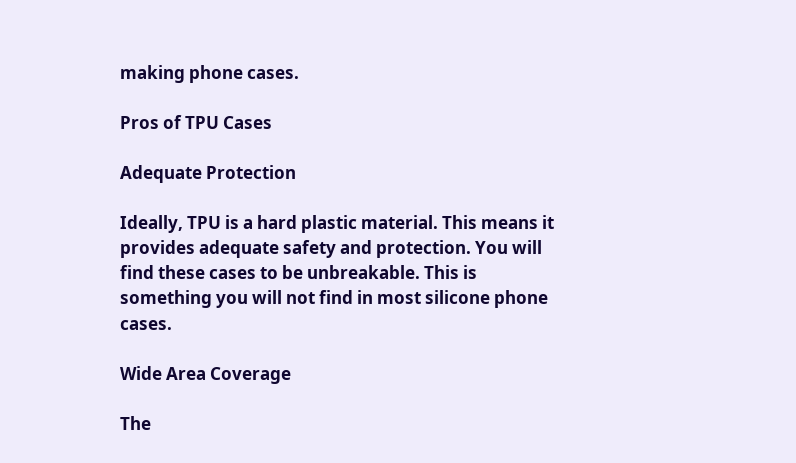making phone cases.

Pros of TPU Cases

Adequate Protection

Ideally, TPU is a hard plastic material. This means it provides adequate safety and protection. You will find these cases to be unbreakable. This is something you will not find in most silicone phone cases.

Wide Area Coverage

The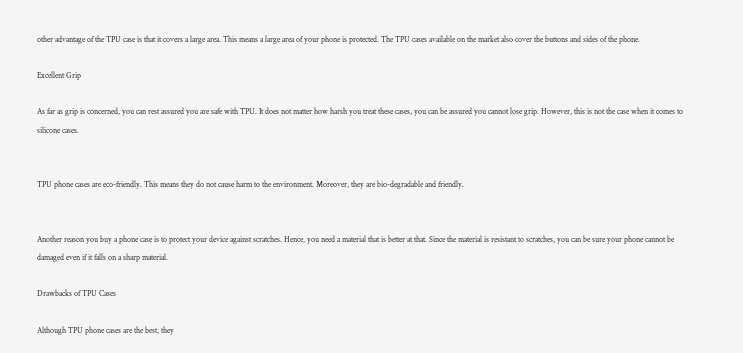other advantage of the TPU case is that it covers a large area. This means a large area of your phone is protected. The TPU cases available on the market also cover the buttons and sides of the phone.

Excellent Grip

As far as grip is concerned, you can rest assured you are safe with TPU. It does not matter how harsh you treat these cases, you can be assured you cannot lose grip. However, this is not the case when it comes to silicone cases.


TPU phone cases are eco-friendly. This means they do not cause harm to the environment. Moreover, they are bio-degradable and friendly.


Another reason you buy a phone case is to protect your device against scratches. Hence, you need a material that is better at that. Since the material is resistant to scratches, you can be sure your phone cannot be damaged even if it falls on a sharp material.

Drawbacks of TPU Cases

Although TPU phone cases are the best, they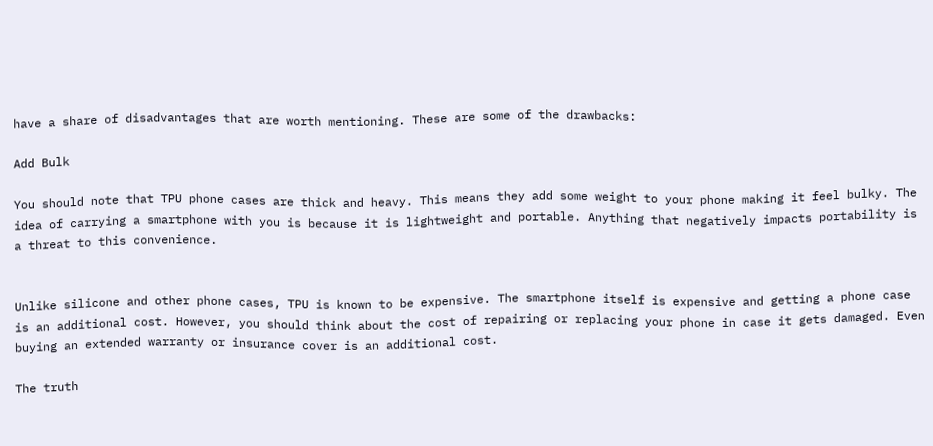have a share of disadvantages that are worth mentioning. These are some of the drawbacks:

Add Bulk

You should note that TPU phone cases are thick and heavy. This means they add some weight to your phone making it feel bulky. The idea of carrying a smartphone with you is because it is lightweight and portable. Anything that negatively impacts portability is a threat to this convenience.


Unlike silicone and other phone cases, TPU is known to be expensive. The smartphone itself is expensive and getting a phone case is an additional cost. However, you should think about the cost of repairing or replacing your phone in case it gets damaged. Even buying an extended warranty or insurance cover is an additional cost.

The truth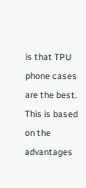is that TPU phone cases are the best. This is based on the advantages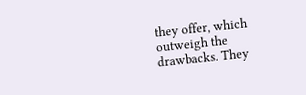they offer, which outweigh the drawbacks. They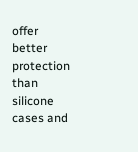offer better protection than silicone cases and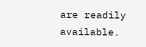are readily available.